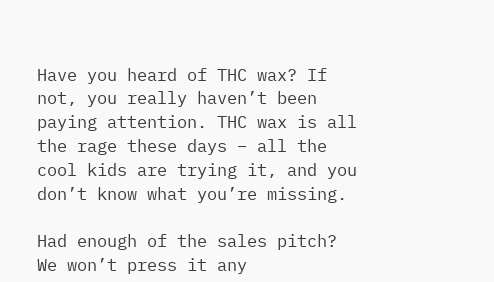Have you heard of THC wax? If not, you really haven’t been paying attention. THC wax is all the rage these days – all the cool kids are trying it, and you don’t know what you’re missing.

Had enough of the sales pitch? We won’t press it any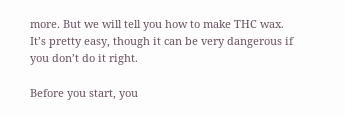more. But we will tell you how to make THC wax. It’s pretty easy, though it can be very dangerous if you don’t do it right.

Before you start, you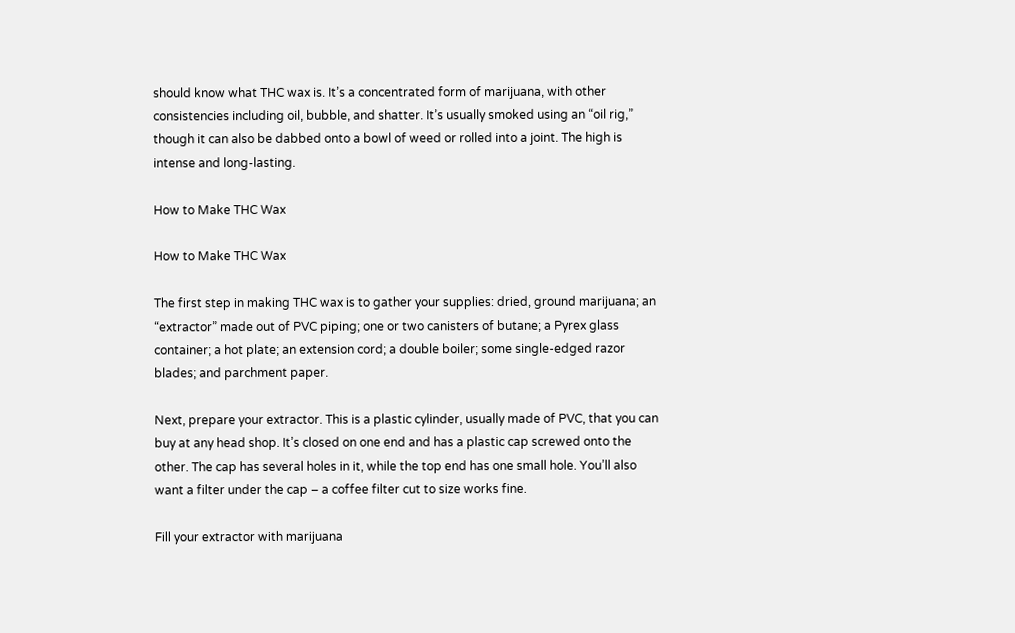should know what THC wax is. It’s a concentrated form of marijuana, with other consistencies including oil, bubble, and shatter. It’s usually smoked using an “oil rig,” though it can also be dabbed onto a bowl of weed or rolled into a joint. The high is intense and long-lasting.

How to Make THC Wax

How to Make THC Wax

The first step in making THC wax is to gather your supplies: dried, ground marijuana; an “extractor” made out of PVC piping; one or two canisters of butane; a Pyrex glass container; a hot plate; an extension cord; a double boiler; some single-edged razor blades; and parchment paper.

Next, prepare your extractor. This is a plastic cylinder, usually made of PVC, that you can buy at any head shop. It’s closed on one end and has a plastic cap screwed onto the other. The cap has several holes in it, while the top end has one small hole. You’ll also want a filter under the cap – a coffee filter cut to size works fine.

Fill your extractor with marijuana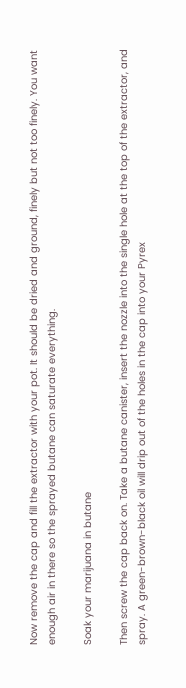Now remove the cap and fill the extractor with your pot. It should be dried and ground, finely but not too finely. You want enough air in there so the sprayed butane can saturate everything.

Soak your marijuana in butane

Then screw the cap back on. Take a butane canister, insert the nozzle into the single hole at the top of the extractor, and spray. A green-brown-black oil will drip out of the holes in the cap into your Pyrex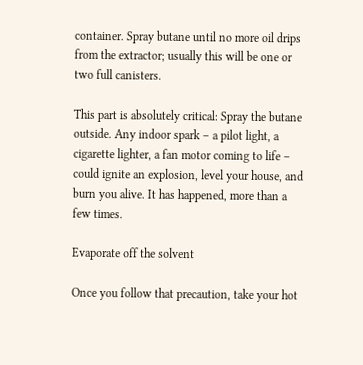container. Spray butane until no more oil drips from the extractor; usually this will be one or two full canisters.

This part is absolutely critical: Spray the butane outside. Any indoor spark – a pilot light, a cigarette lighter, a fan motor coming to life – could ignite an explosion, level your house, and burn you alive. It has happened, more than a few times.

Evaporate off the solvent

Once you follow that precaution, take your hot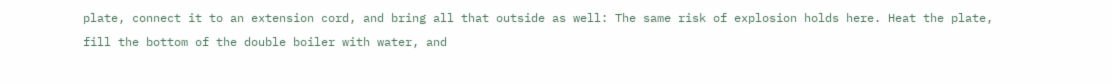plate, connect it to an extension cord, and bring all that outside as well: The same risk of explosion holds here. Heat the plate, fill the bottom of the double boiler with water, and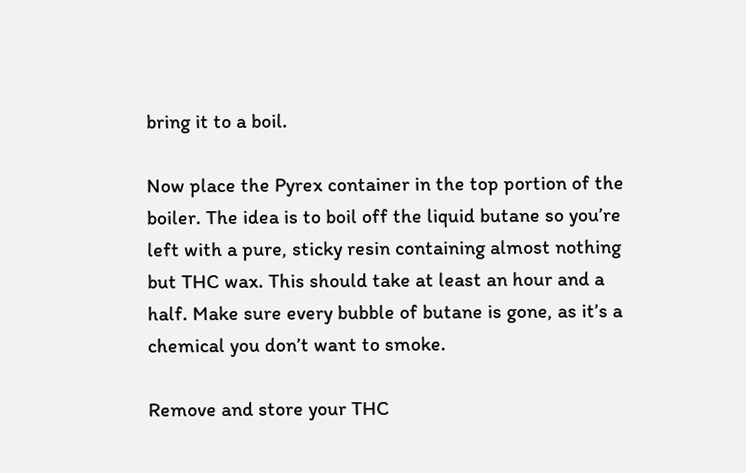bring it to a boil.

Now place the Pyrex container in the top portion of the boiler. The idea is to boil off the liquid butane so you’re left with a pure, sticky resin containing almost nothing but THC wax. This should take at least an hour and a half. Make sure every bubble of butane is gone, as it’s a chemical you don’t want to smoke.

Remove and store your THC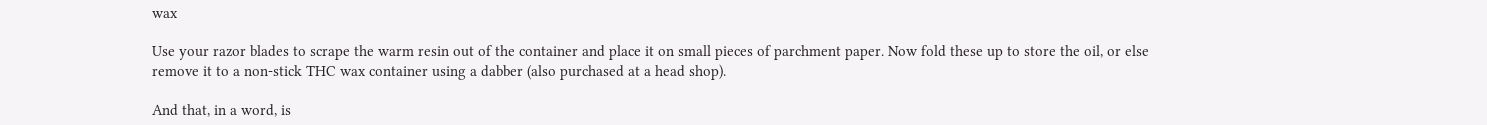wax

Use your razor blades to scrape the warm resin out of the container and place it on small pieces of parchment paper. Now fold these up to store the oil, or else remove it to a non-stick THC wax container using a dabber (also purchased at a head shop).

And that, in a word, is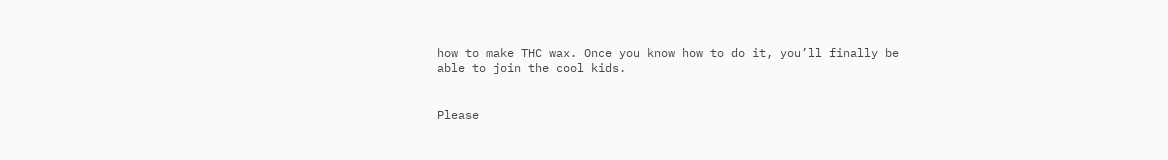how to make THC wax. Once you know how to do it, you’ll finally be able to join the cool kids.


Please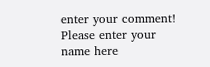enter your comment!
Please enter your name here